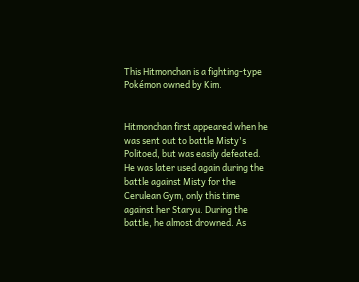This Hitmonchan is a fighting-type Pokémon owned by Kim.


Hitmonchan first appeared when he was sent out to battle Misty's Politoed, but was easily defeated. He was later used again during the battle against Misty for the Cerulean Gym, only this time against her Staryu. During the battle, he almost drowned. As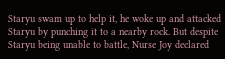Staryu swam up to help it, he woke up and attacked Staryu by punching it to a nearby rock. But despite Staryu being unable to battle, Nurse Joy declared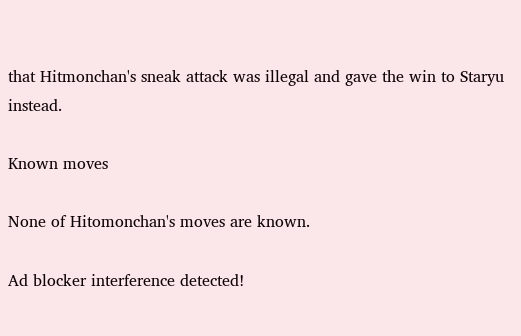that Hitmonchan's sneak attack was illegal and gave the win to Staryu instead.

Known moves

None of Hitomonchan's moves are known.

Ad blocker interference detected!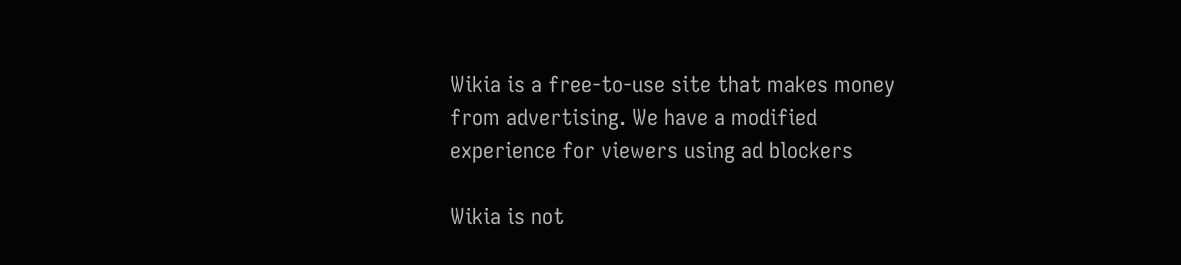Wikia is a free-to-use site that makes money from advertising. We have a modified experience for viewers using ad blockers

Wikia is not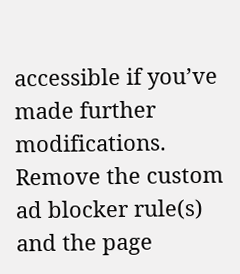accessible if you’ve made further modifications. Remove the custom ad blocker rule(s) and the page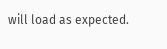will load as expected.